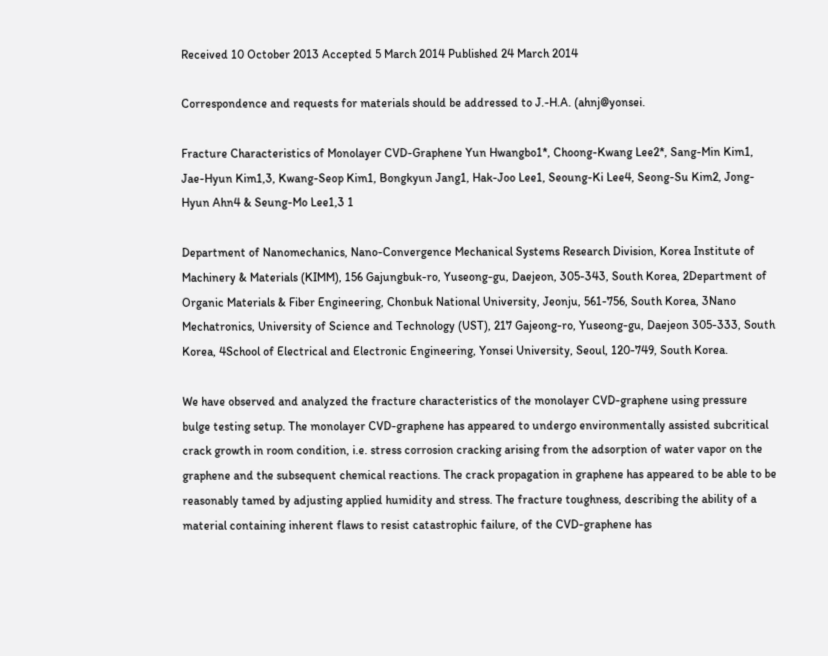Received 10 October 2013 Accepted 5 March 2014 Published 24 March 2014

Correspondence and requests for materials should be addressed to J.-H.A. (ahnj@yonsei.

Fracture Characteristics of Monolayer CVD-Graphene Yun Hwangbo1*, Choong-Kwang Lee2*, Sang-Min Kim1, Jae-Hyun Kim1,3, Kwang-Seop Kim1, Bongkyun Jang1, Hak-Joo Lee1, Seoung-Ki Lee4, Seong-Su Kim2, Jong-Hyun Ahn4 & Seung-Mo Lee1,3 1

Department of Nanomechanics, Nano-Convergence Mechanical Systems Research Division, Korea Institute of Machinery & Materials (KIMM), 156 Gajungbuk-ro, Yuseong-gu, Daejeon, 305-343, South Korea, 2Department of Organic Materials & Fiber Engineering, Chonbuk National University, Jeonju, 561-756, South Korea, 3Nano Mechatronics, University of Science and Technology (UST), 217 Gajeong-ro, Yuseong-gu, Daejeon 305-333, South Korea, 4School of Electrical and Electronic Engineering, Yonsei University, Seoul, 120-749, South Korea.

We have observed and analyzed the fracture characteristics of the monolayer CVD-graphene using pressure bulge testing setup. The monolayer CVD-graphene has appeared to undergo environmentally assisted subcritical crack growth in room condition, i.e. stress corrosion cracking arising from the adsorption of water vapor on the graphene and the subsequent chemical reactions. The crack propagation in graphene has appeared to be able to be reasonably tamed by adjusting applied humidity and stress. The fracture toughness, describing the ability of a material containing inherent flaws to resist catastrophic failure, of the CVD-graphene has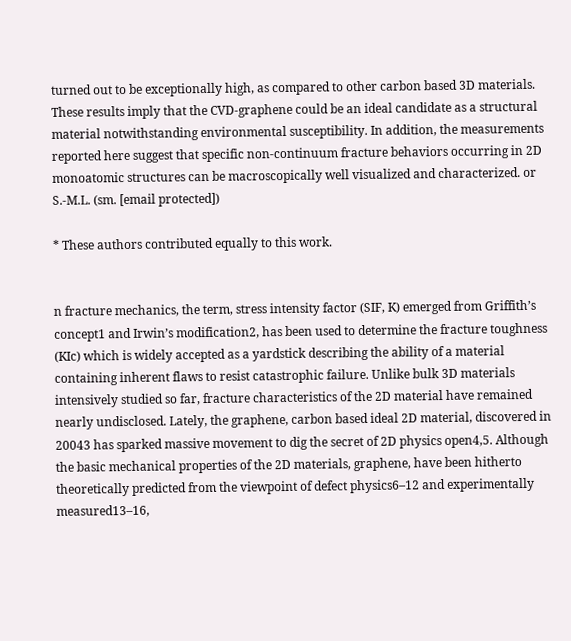turned out to be exceptionally high, as compared to other carbon based 3D materials. These results imply that the CVD-graphene could be an ideal candidate as a structural material notwithstanding environmental susceptibility. In addition, the measurements reported here suggest that specific non-continuum fracture behaviors occurring in 2D monoatomic structures can be macroscopically well visualized and characterized. or S.-M.L. (sm. [email protected])

* These authors contributed equally to this work.


n fracture mechanics, the term, stress intensity factor (SIF, K) emerged from Griffith’s concept1 and Irwin’s modification2, has been used to determine the fracture toughness (KIc) which is widely accepted as a yardstick describing the ability of a material containing inherent flaws to resist catastrophic failure. Unlike bulk 3D materials intensively studied so far, fracture characteristics of the 2D material have remained nearly undisclosed. Lately, the graphene, carbon based ideal 2D material, discovered in 20043 has sparked massive movement to dig the secret of 2D physics open4,5. Although the basic mechanical properties of the 2D materials, graphene, have been hitherto theoretically predicted from the viewpoint of defect physics6–12 and experimentally measured13–16,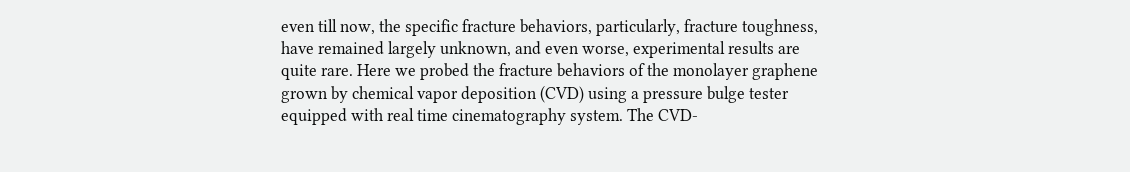even till now, the specific fracture behaviors, particularly, fracture toughness, have remained largely unknown, and even worse, experimental results are quite rare. Here we probed the fracture behaviors of the monolayer graphene grown by chemical vapor deposition (CVD) using a pressure bulge tester equipped with real time cinematography system. The CVD-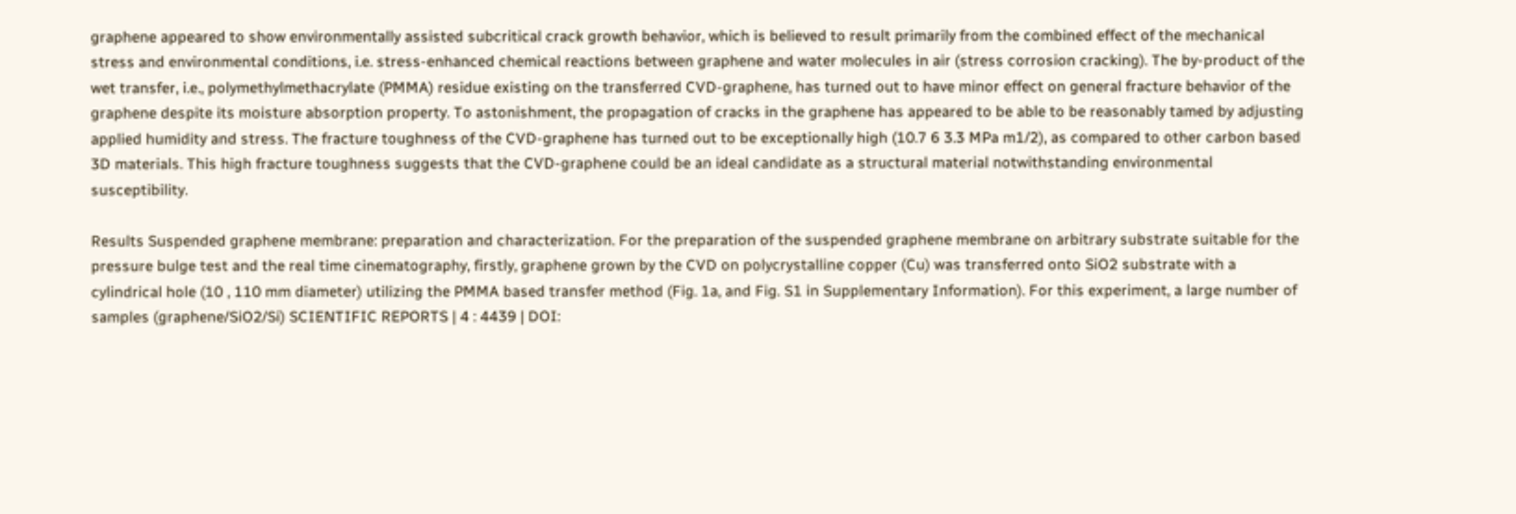graphene appeared to show environmentally assisted subcritical crack growth behavior, which is believed to result primarily from the combined effect of the mechanical stress and environmental conditions, i.e. stress-enhanced chemical reactions between graphene and water molecules in air (stress corrosion cracking). The by-product of the wet transfer, i.e., polymethylmethacrylate (PMMA) residue existing on the transferred CVD-graphene, has turned out to have minor effect on general fracture behavior of the graphene despite its moisture absorption property. To astonishment, the propagation of cracks in the graphene has appeared to be able to be reasonably tamed by adjusting applied humidity and stress. The fracture toughness of the CVD-graphene has turned out to be exceptionally high (10.7 6 3.3 MPa m1/2), as compared to other carbon based 3D materials. This high fracture toughness suggests that the CVD-graphene could be an ideal candidate as a structural material notwithstanding environmental susceptibility.

Results Suspended graphene membrane: preparation and characterization. For the preparation of the suspended graphene membrane on arbitrary substrate suitable for the pressure bulge test and the real time cinematography, firstly, graphene grown by the CVD on polycrystalline copper (Cu) was transferred onto SiO2 substrate with a cylindrical hole (10 , 110 mm diameter) utilizing the PMMA based transfer method (Fig. 1a, and Fig. S1 in Supplementary Information). For this experiment, a large number of samples (graphene/SiO2/Si) SCIENTIFIC REPORTS | 4 : 4439 | DOI: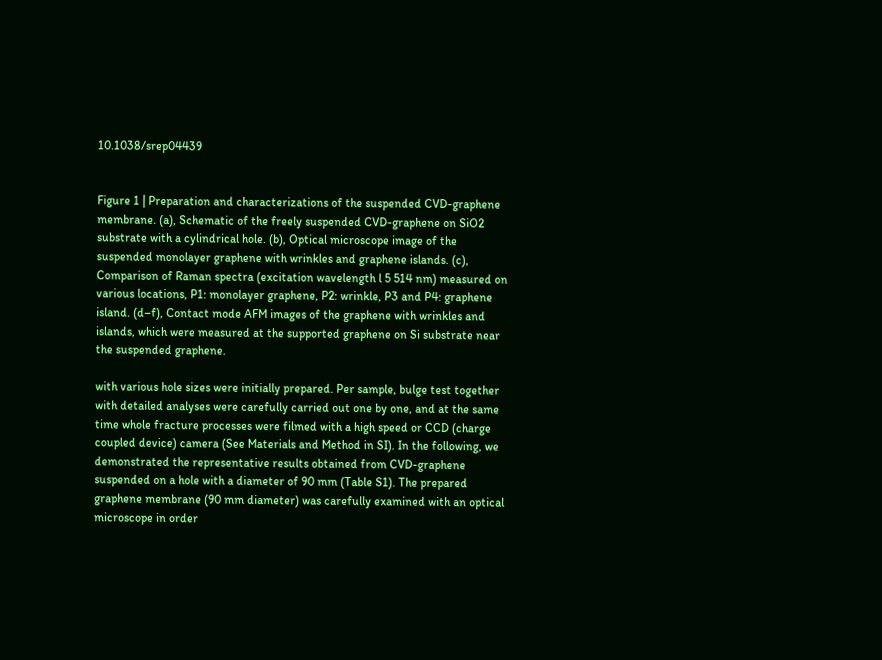10.1038/srep04439


Figure 1 | Preparation and characterizations of the suspended CVD-graphene membrane. (a), Schematic of the freely suspended CVD-graphene on SiO2 substrate with a cylindrical hole. (b), Optical microscope image of the suspended monolayer graphene with wrinkles and graphene islands. (c), Comparison of Raman spectra (excitation wavelength l 5 514 nm) measured on various locations, P1: monolayer graphene, P2: wrinkle, P3 and P4: graphene island. (d–f), Contact mode AFM images of the graphene with wrinkles and islands, which were measured at the supported graphene on Si substrate near the suspended graphene.

with various hole sizes were initially prepared. Per sample, bulge test together with detailed analyses were carefully carried out one by one, and at the same time whole fracture processes were filmed with a high speed or CCD (charge coupled device) camera (See Materials and Method in SI). In the following, we demonstrated the representative results obtained from CVD-graphene suspended on a hole with a diameter of 90 mm (Table S1). The prepared graphene membrane (90 mm diameter) was carefully examined with an optical microscope in order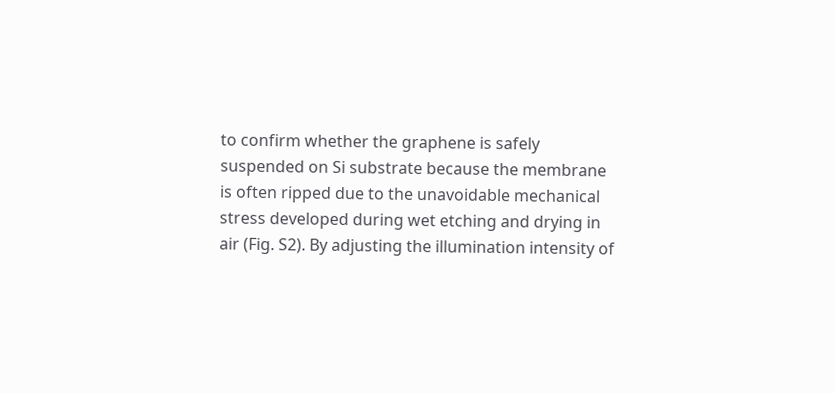to confirm whether the graphene is safely suspended on Si substrate because the membrane is often ripped due to the unavoidable mechanical stress developed during wet etching and drying in air (Fig. S2). By adjusting the illumination intensity of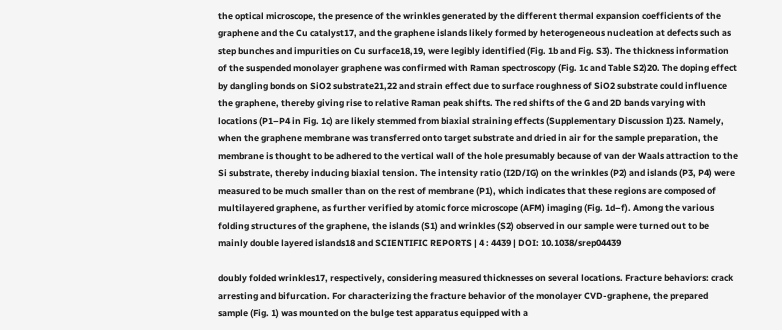the optical microscope, the presence of the wrinkles generated by the different thermal expansion coefficients of the graphene and the Cu catalyst17, and the graphene islands likely formed by heterogeneous nucleation at defects such as step bunches and impurities on Cu surface18,19, were legibly identified (Fig. 1b and Fig. S3). The thickness information of the suspended monolayer graphene was confirmed with Raman spectroscopy (Fig. 1c and Table S2)20. The doping effect by dangling bonds on SiO2 substrate21,22 and strain effect due to surface roughness of SiO2 substrate could influence the graphene, thereby giving rise to relative Raman peak shifts. The red shifts of the G and 2D bands varying with locations (P1–P4 in Fig. 1c) are likely stemmed from biaxial straining effects (Supplementary Discussion I)23. Namely, when the graphene membrane was transferred onto target substrate and dried in air for the sample preparation, the membrane is thought to be adhered to the vertical wall of the hole presumably because of van der Waals attraction to the Si substrate, thereby inducing biaxial tension. The intensity ratio (I2D/IG) on the wrinkles (P2) and islands (P3, P4) were measured to be much smaller than on the rest of membrane (P1), which indicates that these regions are composed of multilayered graphene, as further verified by atomic force microscope (AFM) imaging (Fig. 1d–f). Among the various folding structures of the graphene, the islands (S1) and wrinkles (S2) observed in our sample were turned out to be mainly double layered islands18 and SCIENTIFIC REPORTS | 4 : 4439 | DOI: 10.1038/srep04439

doubly folded wrinkles17, respectively, considering measured thicknesses on several locations. Fracture behaviors: crack arresting and bifurcation. For characterizing the fracture behavior of the monolayer CVD-graphene, the prepared sample (Fig. 1) was mounted on the bulge test apparatus equipped with a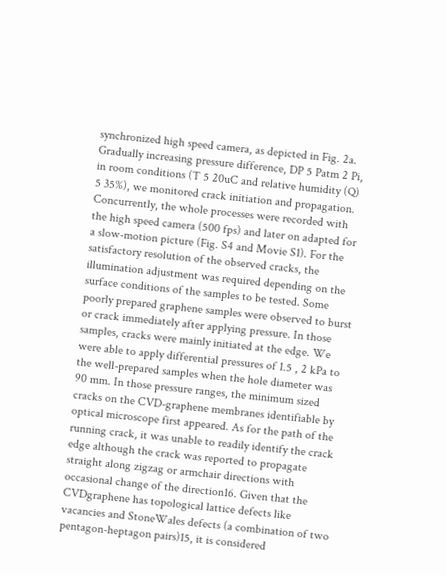synchronized high speed camera, as depicted in Fig. 2a. Gradually increasing pressure difference, DP 5 Patm 2 Pi, in room conditions (T 5 20uC and relative humidity (Q) 5 35%), we monitored crack initiation and propagation. Concurrently, the whole processes were recorded with the high speed camera (500 fps) and later on adapted for a slow-motion picture (Fig. S4 and Movie S1). For the satisfactory resolution of the observed cracks, the illumination adjustment was required depending on the surface conditions of the samples to be tested. Some poorly prepared graphene samples were observed to burst or crack immediately after applying pressure. In those samples, cracks were mainly initiated at the edge. We were able to apply differential pressures of 1.5 , 2 kPa to the well-prepared samples when the hole diameter was 90 mm. In those pressure ranges, the minimum sized cracks on the CVD-graphene membranes identifiable by optical microscope first appeared. As for the path of the running crack, it was unable to readily identify the crack edge although the crack was reported to propagate straight along zigzag or armchair directions with occasional change of the direction16. Given that the CVDgraphene has topological lattice defects like vacancies and StoneWales defects (a combination of two pentagon-heptagon pairs)15, it is considered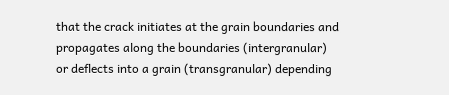that the crack initiates at the grain boundaries and propagates along the boundaries (intergranular) or deflects into a grain (transgranular) depending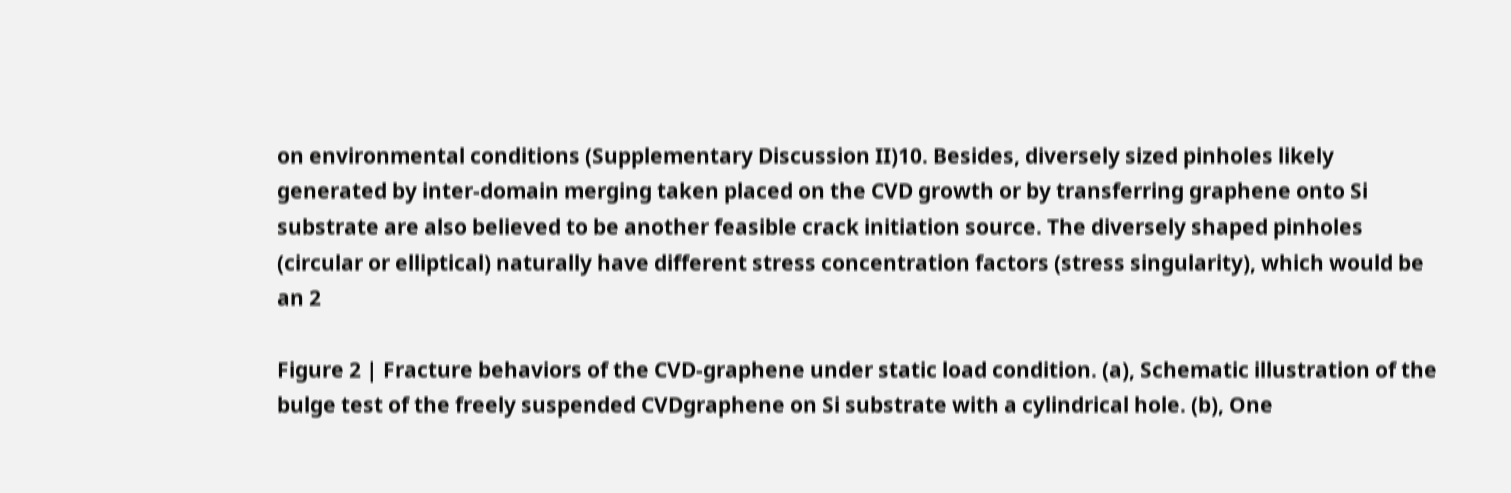on environmental conditions (Supplementary Discussion II)10. Besides, diversely sized pinholes likely generated by inter-domain merging taken placed on the CVD growth or by transferring graphene onto Si substrate are also believed to be another feasible crack initiation source. The diversely shaped pinholes (circular or elliptical) naturally have different stress concentration factors (stress singularity), which would be an 2

Figure 2 | Fracture behaviors of the CVD-graphene under static load condition. (a), Schematic illustration of the bulge test of the freely suspended CVDgraphene on Si substrate with a cylindrical hole. (b), One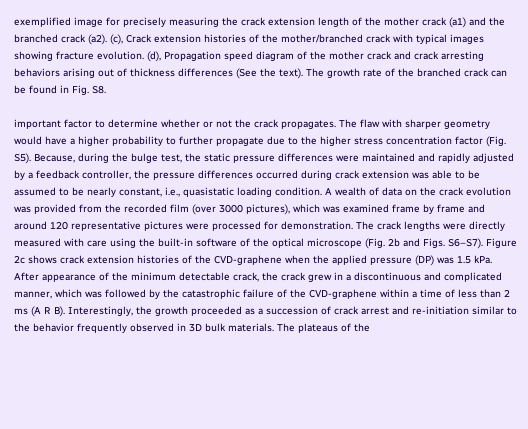exemplified image for precisely measuring the crack extension length of the mother crack (a1) and the branched crack (a2). (c), Crack extension histories of the mother/branched crack with typical images showing fracture evolution. (d), Propagation speed diagram of the mother crack and crack arresting behaviors arising out of thickness differences (See the text). The growth rate of the branched crack can be found in Fig. S8.

important factor to determine whether or not the crack propagates. The flaw with sharper geometry would have a higher probability to further propagate due to the higher stress concentration factor (Fig. S5). Because, during the bulge test, the static pressure differences were maintained and rapidly adjusted by a feedback controller, the pressure differences occurred during crack extension was able to be assumed to be nearly constant, i.e., quasistatic loading condition. A wealth of data on the crack evolution was provided from the recorded film (over 3000 pictures), which was examined frame by frame and around 120 representative pictures were processed for demonstration. The crack lengths were directly measured with care using the built-in software of the optical microscope (Fig. 2b and Figs. S6–S7). Figure 2c shows crack extension histories of the CVD-graphene when the applied pressure (DP) was 1.5 kPa. After appearance of the minimum detectable crack, the crack grew in a discontinuous and complicated manner, which was followed by the catastrophic failure of the CVD-graphene within a time of less than 2 ms (A R B). Interestingly, the growth proceeded as a succession of crack arrest and re-initiation similar to the behavior frequently observed in 3D bulk materials. The plateaus of the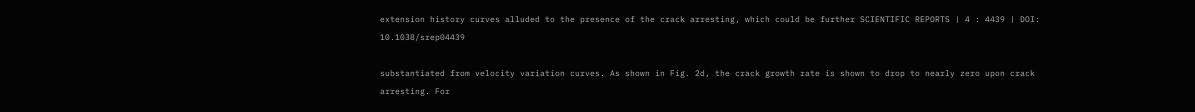extension history curves alluded to the presence of the crack arresting, which could be further SCIENTIFIC REPORTS | 4 : 4439 | DOI: 10.1038/srep04439

substantiated from velocity variation curves. As shown in Fig. 2d, the crack growth rate is shown to drop to nearly zero upon crack arresting. For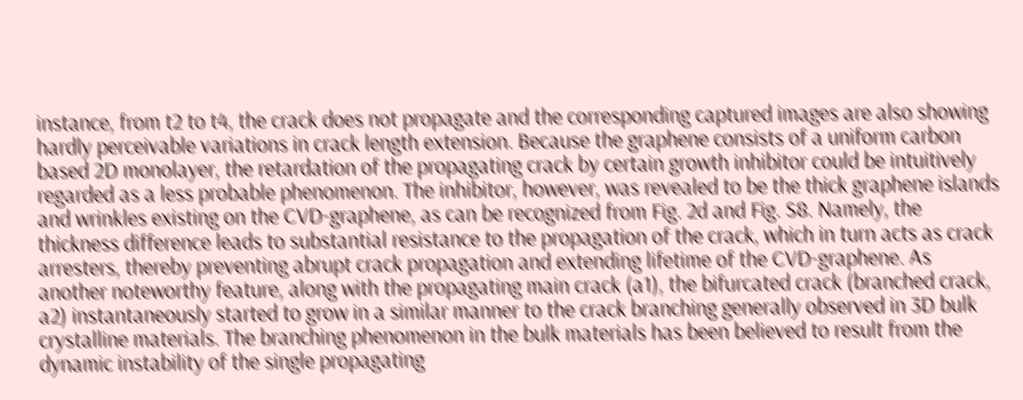instance, from t2 to t4, the crack does not propagate and the corresponding captured images are also showing hardly perceivable variations in crack length extension. Because the graphene consists of a uniform carbon based 2D monolayer, the retardation of the propagating crack by certain growth inhibitor could be intuitively regarded as a less probable phenomenon. The inhibitor, however, was revealed to be the thick graphene islands and wrinkles existing on the CVD-graphene, as can be recognized from Fig. 2d and Fig. S8. Namely, the thickness difference leads to substantial resistance to the propagation of the crack, which in turn acts as crack arresters, thereby preventing abrupt crack propagation and extending lifetime of the CVD-graphene. As another noteworthy feature, along with the propagating main crack (a1), the bifurcated crack (branched crack, a2) instantaneously started to grow in a similar manner to the crack branching generally observed in 3D bulk crystalline materials. The branching phenomenon in the bulk materials has been believed to result from the dynamic instability of the single propagating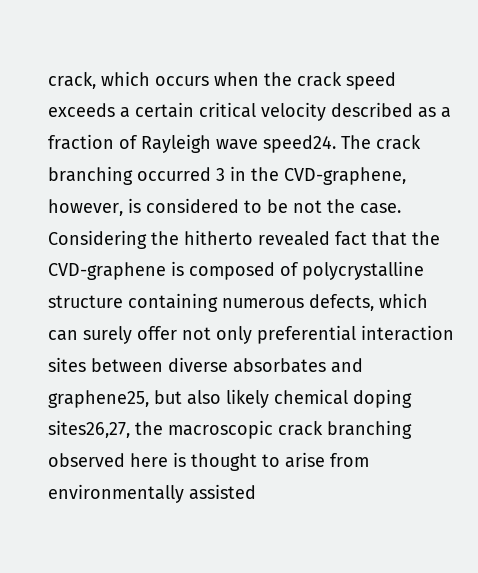crack, which occurs when the crack speed exceeds a certain critical velocity described as a fraction of Rayleigh wave speed24. The crack branching occurred 3 in the CVD-graphene, however, is considered to be not the case. Considering the hitherto revealed fact that the CVD-graphene is composed of polycrystalline structure containing numerous defects, which can surely offer not only preferential interaction sites between diverse absorbates and graphene25, but also likely chemical doping sites26,27, the macroscopic crack branching observed here is thought to arise from environmentally assisted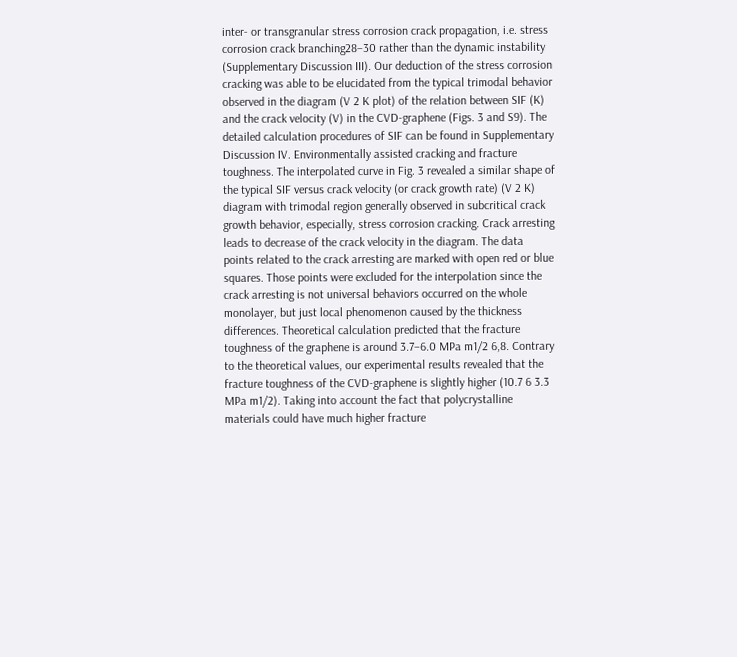inter- or transgranular stress corrosion crack propagation, i.e. stress corrosion crack branching28–30 rather than the dynamic instability (Supplementary Discussion III). Our deduction of the stress corrosion cracking was able to be elucidated from the typical trimodal behavior observed in the diagram (V 2 K plot) of the relation between SIF (K) and the crack velocity (V) in the CVD-graphene (Figs. 3 and S9). The detailed calculation procedures of SIF can be found in Supplementary Discussion IV. Environmentally assisted cracking and fracture toughness. The interpolated curve in Fig. 3 revealed a similar shape of the typical SIF versus crack velocity (or crack growth rate) (V 2 K) diagram with trimodal region generally observed in subcritical crack growth behavior, especially, stress corrosion cracking. Crack arresting leads to decrease of the crack velocity in the diagram. The data points related to the crack arresting are marked with open red or blue squares. Those points were excluded for the interpolation since the crack arresting is not universal behaviors occurred on the whole monolayer, but just local phenomenon caused by the thickness differences. Theoretical calculation predicted that the fracture toughness of the graphene is around 3.7–6.0 MPa m1/2 6,8. Contrary to the theoretical values, our experimental results revealed that the fracture toughness of the CVD-graphene is slightly higher (10.7 6 3.3 MPa m1/2). Taking into account the fact that polycrystalline materials could have much higher fracture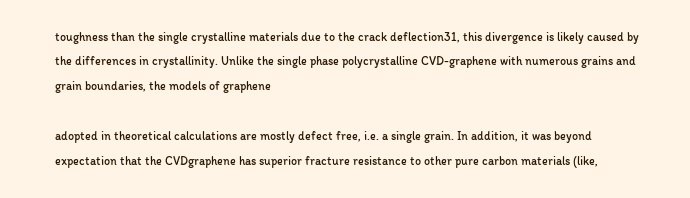toughness than the single crystalline materials due to the crack deflection31, this divergence is likely caused by the differences in crystallinity. Unlike the single phase polycrystalline CVD-graphene with numerous grains and grain boundaries, the models of graphene

adopted in theoretical calculations are mostly defect free, i.e. a single grain. In addition, it was beyond expectation that the CVDgraphene has superior fracture resistance to other pure carbon materials (like,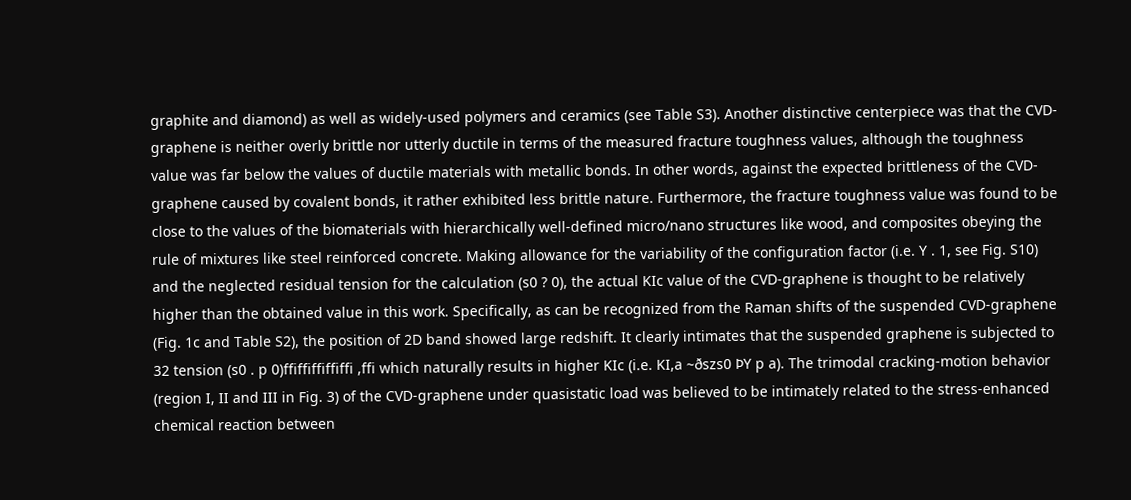graphite and diamond) as well as widely-used polymers and ceramics (see Table S3). Another distinctive centerpiece was that the CVD-graphene is neither overly brittle nor utterly ductile in terms of the measured fracture toughness values, although the toughness value was far below the values of ductile materials with metallic bonds. In other words, against the expected brittleness of the CVD-graphene caused by covalent bonds, it rather exhibited less brittle nature. Furthermore, the fracture toughness value was found to be close to the values of the biomaterials with hierarchically well-defined micro/nano structures like wood, and composites obeying the rule of mixtures like steel reinforced concrete. Making allowance for the variability of the configuration factor (i.e. Y . 1, see Fig. S10) and the neglected residual tension for the calculation (s0 ? 0), the actual KIc value of the CVD-graphene is thought to be relatively higher than the obtained value in this work. Specifically, as can be recognized from the Raman shifts of the suspended CVD-graphene (Fig. 1c and Table S2), the position of 2D band showed large redshift. It clearly intimates that the suspended graphene is subjected to 32 tension (s0 . p 0)ffiffiffiffiffi ,ffi which naturally results in higher KIc (i.e. KI,a ~ðszs0 ÞY p a). The trimodal cracking-motion behavior (region I, II and III in Fig. 3) of the CVD-graphene under quasistatic load was believed to be intimately related to the stress-enhanced chemical reaction between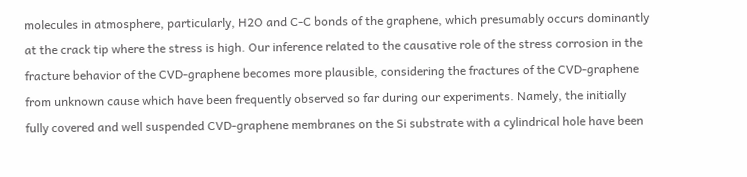molecules in atmosphere, particularly, H2O and C-C bonds of the graphene, which presumably occurs dominantly at the crack tip where the stress is high. Our inference related to the causative role of the stress corrosion in the fracture behavior of the CVD-graphene becomes more plausible, considering the fractures of the CVD-graphene from unknown cause which have been frequently observed so far during our experiments. Namely, the initially fully covered and well suspended CVD-graphene membranes on the Si substrate with a cylindrical hole have been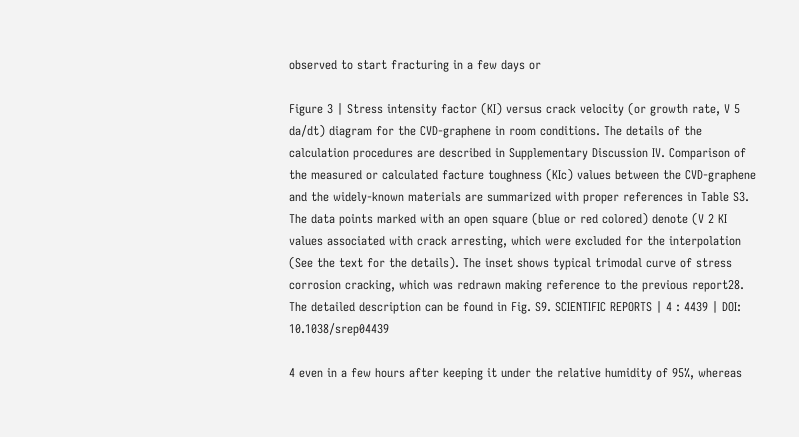observed to start fracturing in a few days or

Figure 3 | Stress intensity factor (KI) versus crack velocity (or growth rate, V 5 da/dt) diagram for the CVD-graphene in room conditions. The details of the calculation procedures are described in Supplementary Discussion IV. Comparison of the measured or calculated facture toughness (KIc) values between the CVD-graphene and the widely-known materials are summarized with proper references in Table S3. The data points marked with an open square (blue or red colored) denote (V 2 KI values associated with crack arresting, which were excluded for the interpolation (See the text for the details). The inset shows typical trimodal curve of stress corrosion cracking, which was redrawn making reference to the previous report28. The detailed description can be found in Fig. S9. SCIENTIFIC REPORTS | 4 : 4439 | DOI: 10.1038/srep04439

4 even in a few hours after keeping it under the relative humidity of 95%, whereas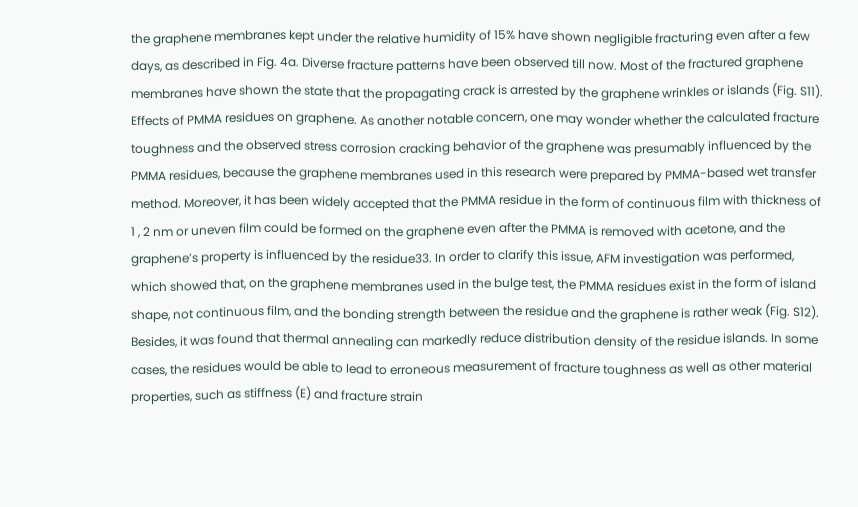the graphene membranes kept under the relative humidity of 15% have shown negligible fracturing even after a few days, as described in Fig. 4a. Diverse fracture patterns have been observed till now. Most of the fractured graphene membranes have shown the state that the propagating crack is arrested by the graphene wrinkles or islands (Fig. S11). Effects of PMMA residues on graphene. As another notable concern, one may wonder whether the calculated fracture toughness and the observed stress corrosion cracking behavior of the graphene was presumably influenced by the PMMA residues, because the graphene membranes used in this research were prepared by PMMA-based wet transfer method. Moreover, it has been widely accepted that the PMMA residue in the form of continuous film with thickness of 1 , 2 nm or uneven film could be formed on the graphene even after the PMMA is removed with acetone, and the graphene’s property is influenced by the residue33. In order to clarify this issue, AFM investigation was performed, which showed that, on the graphene membranes used in the bulge test, the PMMA residues exist in the form of island shape, not continuous film, and the bonding strength between the residue and the graphene is rather weak (Fig. S12). Besides, it was found that thermal annealing can markedly reduce distribution density of the residue islands. In some cases, the residues would be able to lead to erroneous measurement of fracture toughness as well as other material properties, such as stiffness (E) and fracture strain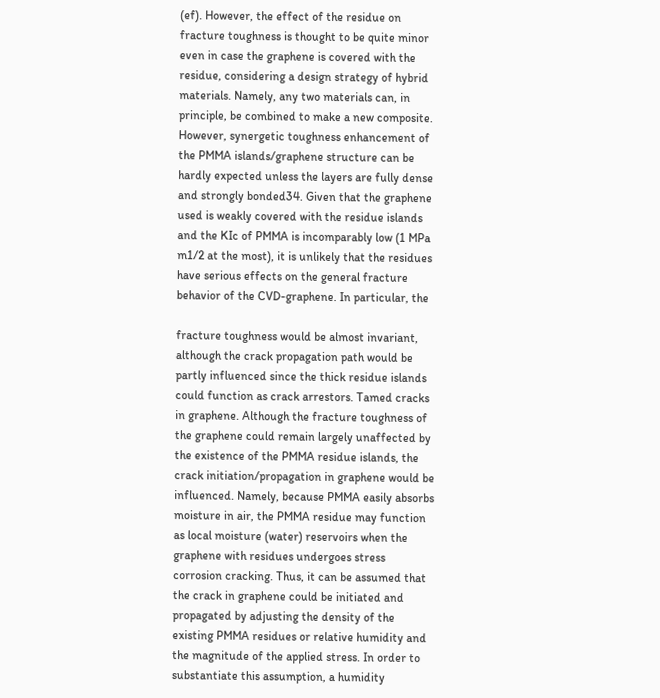(ef). However, the effect of the residue on fracture toughness is thought to be quite minor even in case the graphene is covered with the residue, considering a design strategy of hybrid materials. Namely, any two materials can, in principle, be combined to make a new composite. However, synergetic toughness enhancement of the PMMA islands/graphene structure can be hardly expected unless the layers are fully dense and strongly bonded34. Given that the graphene used is weakly covered with the residue islands and the KIc of PMMA is incomparably low (1 MPa m1/2 at the most), it is unlikely that the residues have serious effects on the general fracture behavior of the CVD-graphene. In particular, the

fracture toughness would be almost invariant, although the crack propagation path would be partly influenced since the thick residue islands could function as crack arrestors. Tamed cracks in graphene. Although the fracture toughness of the graphene could remain largely unaffected by the existence of the PMMA residue islands, the crack initiation/propagation in graphene would be influenced. Namely, because PMMA easily absorbs moisture in air, the PMMA residue may function as local moisture (water) reservoirs when the graphene with residues undergoes stress corrosion cracking. Thus, it can be assumed that the crack in graphene could be initiated and propagated by adjusting the density of the existing PMMA residues or relative humidity and the magnitude of the applied stress. In order to substantiate this assumption, a humidity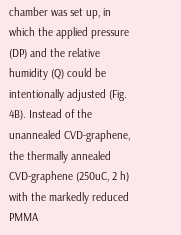chamber was set up, in which the applied pressure (DP) and the relative humidity (Q) could be intentionally adjusted (Fig. 4B). Instead of the unannealed CVD-graphene, the thermally annealed CVD-graphene (250uC, 2 h) with the markedly reduced PMMA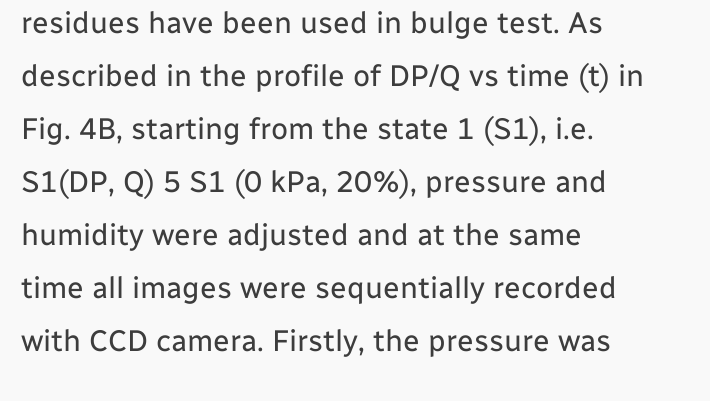residues have been used in bulge test. As described in the profile of DP/Q vs time (t) in Fig. 4B, starting from the state 1 (S1), i.e. S1(DP, Q) 5 S1 (0 kPa, 20%), pressure and humidity were adjusted and at the same time all images were sequentially recorded with CCD camera. Firstly, the pressure was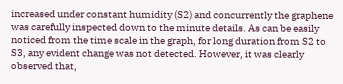increased under constant humidity (S2) and concurrently the graphene was carefully inspected down to the minute details. As can be easily noticed from the time scale in the graph, for long duration from S2 to S3, any evident change was not detected. However, it was clearly observed that,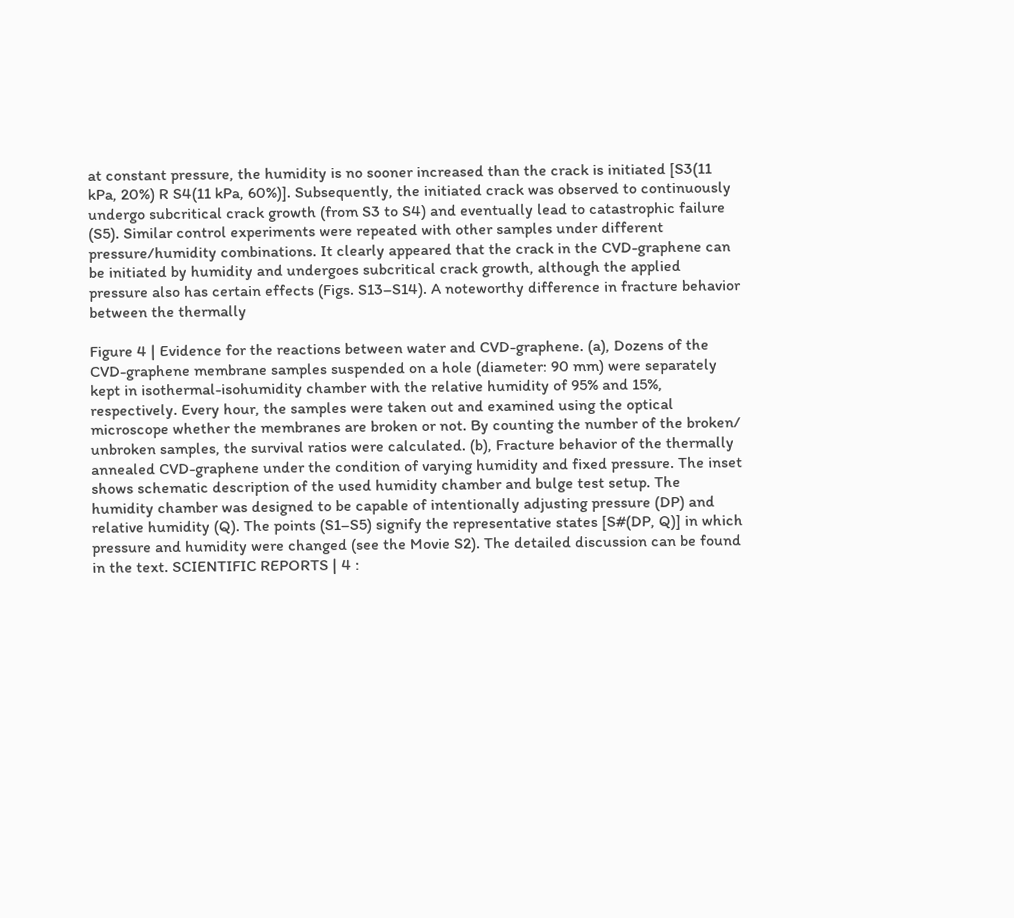at constant pressure, the humidity is no sooner increased than the crack is initiated [S3(11 kPa, 20%) R S4(11 kPa, 60%)]. Subsequently, the initiated crack was observed to continuously undergo subcritical crack growth (from S3 to S4) and eventually lead to catastrophic failure (S5). Similar control experiments were repeated with other samples under different pressure/humidity combinations. It clearly appeared that the crack in the CVD-graphene can be initiated by humidity and undergoes subcritical crack growth, although the applied pressure also has certain effects (Figs. S13–S14). A noteworthy difference in fracture behavior between the thermally

Figure 4 | Evidence for the reactions between water and CVD-graphene. (a), Dozens of the CVD-graphene membrane samples suspended on a hole (diameter: 90 mm) were separately kept in isothermal-isohumidity chamber with the relative humidity of 95% and 15%, respectively. Every hour, the samples were taken out and examined using the optical microscope whether the membranes are broken or not. By counting the number of the broken/ unbroken samples, the survival ratios were calculated. (b), Fracture behavior of the thermally annealed CVD-graphene under the condition of varying humidity and fixed pressure. The inset shows schematic description of the used humidity chamber and bulge test setup. The humidity chamber was designed to be capable of intentionally adjusting pressure (DP) and relative humidity (Q). The points (S1–S5) signify the representative states [S#(DP, Q)] in which pressure and humidity were changed (see the Movie S2). The detailed discussion can be found in the text. SCIENTIFIC REPORTS | 4 :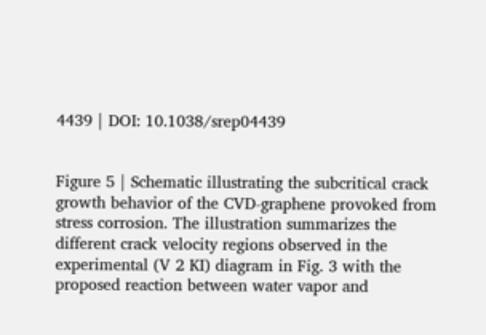4439 | DOI: 10.1038/srep04439


Figure 5 | Schematic illustrating the subcritical crack growth behavior of the CVD-graphene provoked from stress corrosion. The illustration summarizes the different crack velocity regions observed in the experimental (V 2 KI) diagram in Fig. 3 with the proposed reaction between water vapor and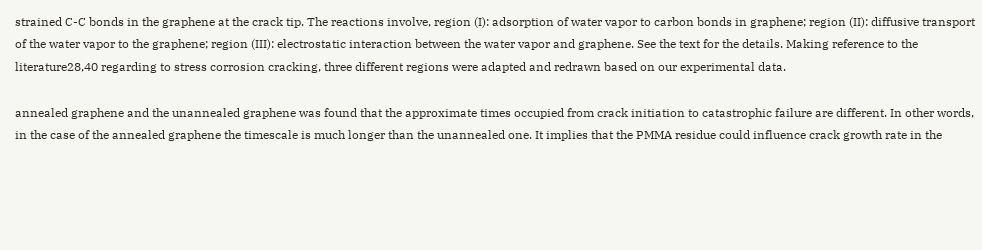strained C-C bonds in the graphene at the crack tip. The reactions involve, region (I): adsorption of water vapor to carbon bonds in graphene; region (II): diffusive transport of the water vapor to the graphene; region (III): electrostatic interaction between the water vapor and graphene. See the text for the details. Making reference to the literature28,40 regarding to stress corrosion cracking, three different regions were adapted and redrawn based on our experimental data.

annealed graphene and the unannealed graphene was found that the approximate times occupied from crack initiation to catastrophic failure are different. In other words, in the case of the annealed graphene the timescale is much longer than the unannealed one. It implies that the PMMA residue could influence crack growth rate in the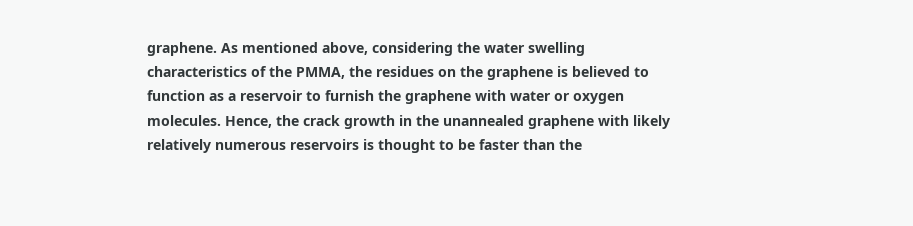graphene. As mentioned above, considering the water swelling characteristics of the PMMA, the residues on the graphene is believed to function as a reservoir to furnish the graphene with water or oxygen molecules. Hence, the crack growth in the unannealed graphene with likely relatively numerous reservoirs is thought to be faster than the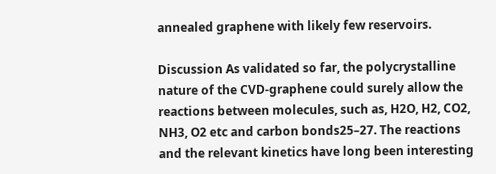annealed graphene with likely few reservoirs.

Discussion As validated so far, the polycrystalline nature of the CVD-graphene could surely allow the reactions between molecules, such as, H2O, H2, CO2, NH3, O2 etc and carbon bonds25–27. The reactions and the relevant kinetics have long been interesting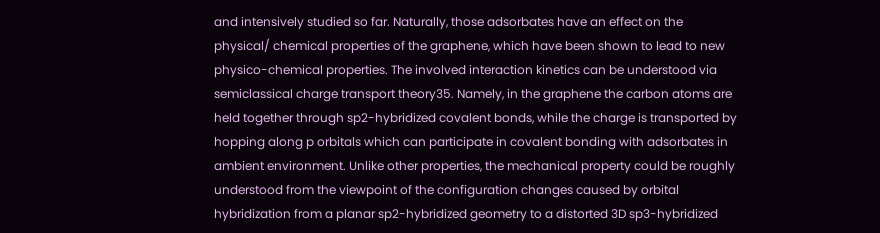and intensively studied so far. Naturally, those adsorbates have an effect on the physical/ chemical properties of the graphene, which have been shown to lead to new physico-chemical properties. The involved interaction kinetics can be understood via semiclassical charge transport theory35. Namely, in the graphene the carbon atoms are held together through sp2-hybridized covalent bonds, while the charge is transported by hopping along p orbitals which can participate in covalent bonding with adsorbates in ambient environment. Unlike other properties, the mechanical property could be roughly understood from the viewpoint of the configuration changes caused by orbital hybridization from a planar sp2-hybridized geometry to a distorted 3D sp3-hybridized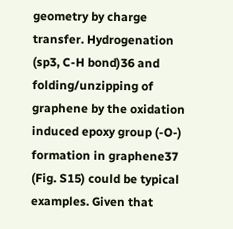geometry by charge transfer. Hydrogenation (sp3, C-H bond)36 and folding/unzipping of graphene by the oxidation induced epoxy group (-O-) formation in graphene37 (Fig. S15) could be typical examples. Given that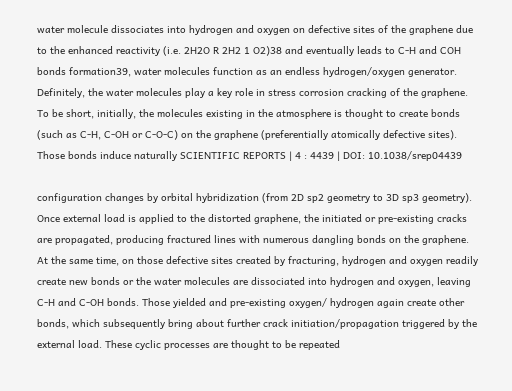water molecule dissociates into hydrogen and oxygen on defective sites of the graphene due to the enhanced reactivity (i.e. 2H2O R 2H2 1 O2)38 and eventually leads to C-H and COH bonds formation39, water molecules function as an endless hydrogen/oxygen generator. Definitely, the water molecules play a key role in stress corrosion cracking of the graphene. To be short, initially, the molecules existing in the atmosphere is thought to create bonds (such as C-H, C-OH or C-O-C) on the graphene (preferentially atomically defective sites). Those bonds induce naturally SCIENTIFIC REPORTS | 4 : 4439 | DOI: 10.1038/srep04439

configuration changes by orbital hybridization (from 2D sp2 geometry to 3D sp3 geometry). Once external load is applied to the distorted graphene, the initiated or pre-existing cracks are propagated, producing fractured lines with numerous dangling bonds on the graphene. At the same time, on those defective sites created by fracturing, hydrogen and oxygen readily create new bonds or the water molecules are dissociated into hydrogen and oxygen, leaving C-H and C-OH bonds. Those yielded and pre-existing oxygen/ hydrogen again create other bonds, which subsequently bring about further crack initiation/propagation triggered by the external load. These cyclic processes are thought to be repeated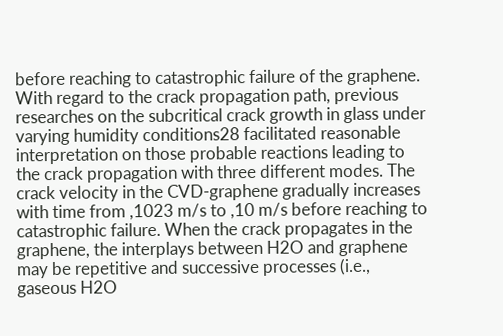before reaching to catastrophic failure of the graphene. With regard to the crack propagation path, previous researches on the subcritical crack growth in glass under varying humidity conditions28 facilitated reasonable interpretation on those probable reactions leading to the crack propagation with three different modes. The crack velocity in the CVD-graphene gradually increases with time from ,1023 m/s to ,10 m/s before reaching to catastrophic failure. When the crack propagates in the graphene, the interplays between H2O and graphene may be repetitive and successive processes (i.e., gaseous H2O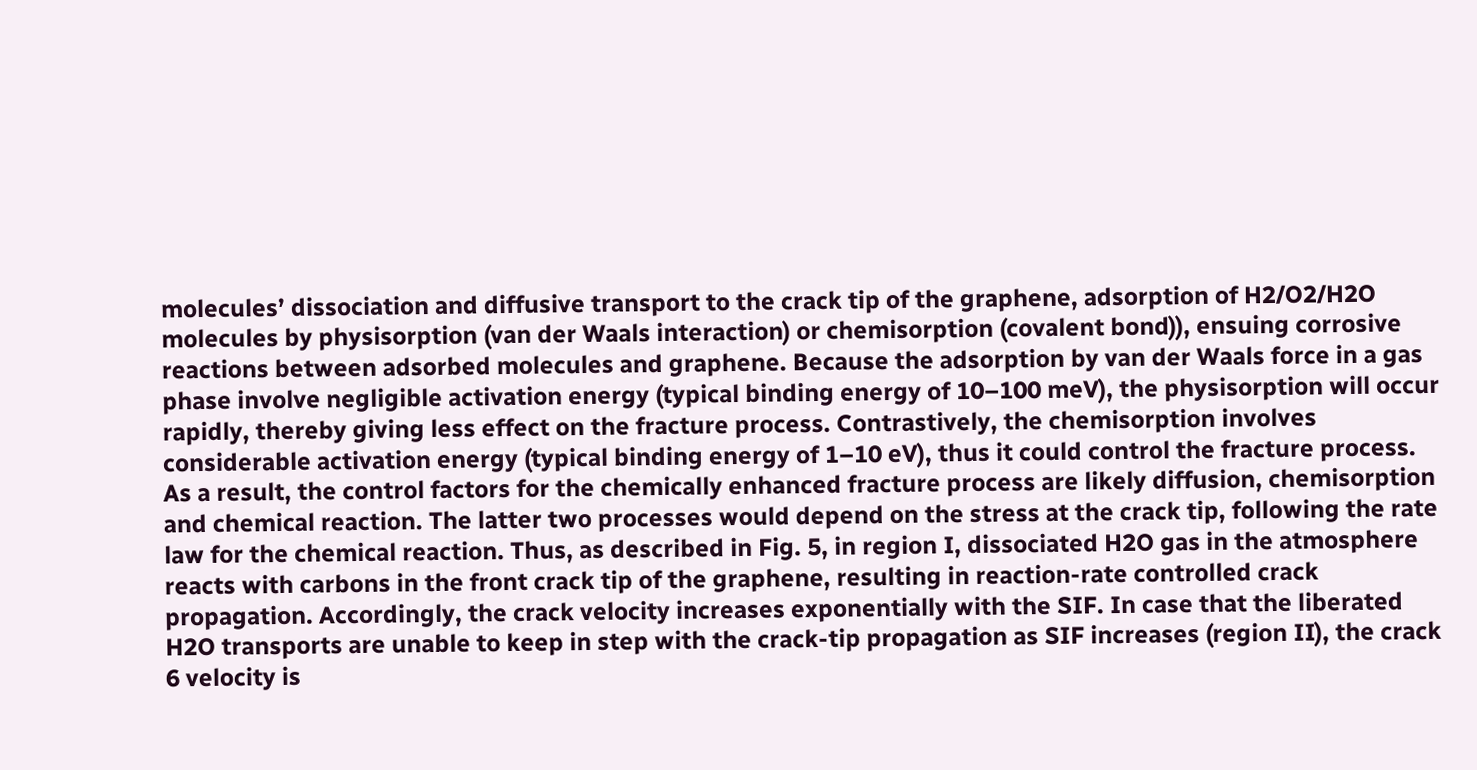molecules’ dissociation and diffusive transport to the crack tip of the graphene, adsorption of H2/O2/H2O molecules by physisorption (van der Waals interaction) or chemisorption (covalent bond)), ensuing corrosive reactions between adsorbed molecules and graphene. Because the adsorption by van der Waals force in a gas phase involve negligible activation energy (typical binding energy of 10–100 meV), the physisorption will occur rapidly, thereby giving less effect on the fracture process. Contrastively, the chemisorption involves considerable activation energy (typical binding energy of 1–10 eV), thus it could control the fracture process. As a result, the control factors for the chemically enhanced fracture process are likely diffusion, chemisorption and chemical reaction. The latter two processes would depend on the stress at the crack tip, following the rate law for the chemical reaction. Thus, as described in Fig. 5, in region I, dissociated H2O gas in the atmosphere reacts with carbons in the front crack tip of the graphene, resulting in reaction-rate controlled crack propagation. Accordingly, the crack velocity increases exponentially with the SIF. In case that the liberated H2O transports are unable to keep in step with the crack-tip propagation as SIF increases (region II), the crack 6 velocity is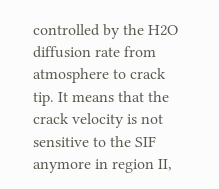controlled by the H2O diffusion rate from atmosphere to crack tip. It means that the crack velocity is not sensitive to the SIF anymore in region II,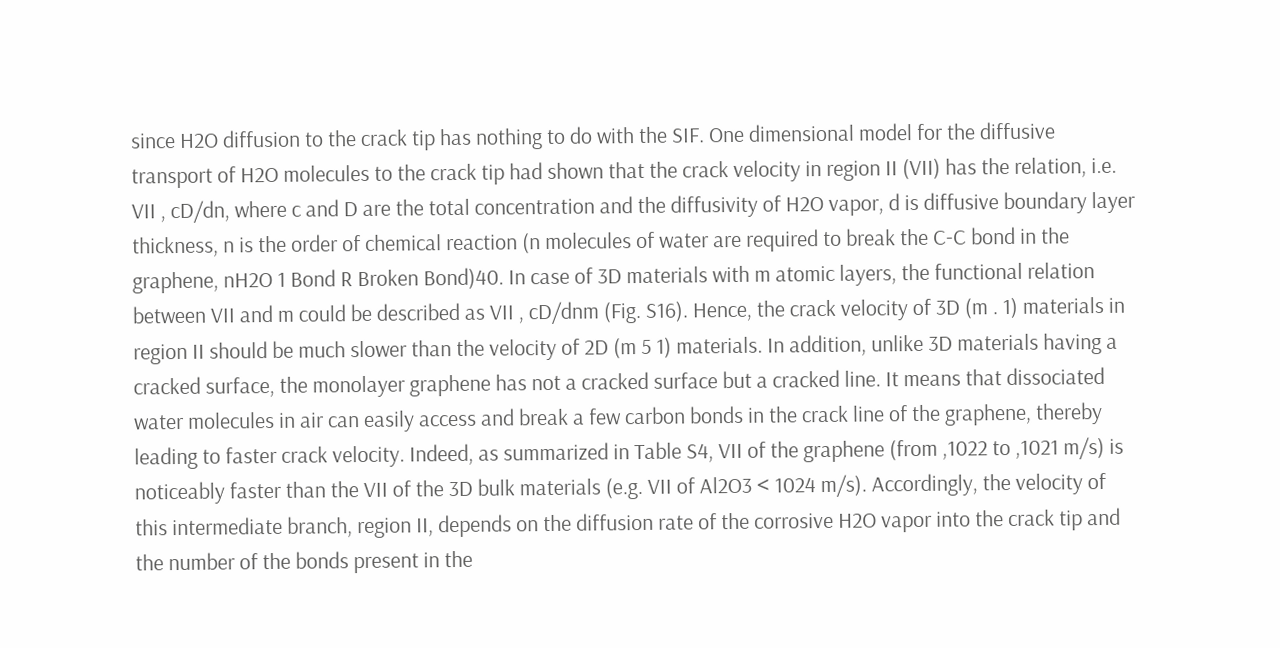since H2O diffusion to the crack tip has nothing to do with the SIF. One dimensional model for the diffusive transport of H2O molecules to the crack tip had shown that the crack velocity in region II (VII) has the relation, i.e. VII , cD/dn, where c and D are the total concentration and the diffusivity of H2O vapor, d is diffusive boundary layer thickness, n is the order of chemical reaction (n molecules of water are required to break the C-C bond in the graphene, nH2O 1 Bond R Broken Bond)40. In case of 3D materials with m atomic layers, the functional relation between VII and m could be described as VII , cD/dnm (Fig. S16). Hence, the crack velocity of 3D (m . 1) materials in region II should be much slower than the velocity of 2D (m 5 1) materials. In addition, unlike 3D materials having a cracked surface, the monolayer graphene has not a cracked surface but a cracked line. It means that dissociated water molecules in air can easily access and break a few carbon bonds in the crack line of the graphene, thereby leading to faster crack velocity. Indeed, as summarized in Table S4, VII of the graphene (from ,1022 to ,1021 m/s) is noticeably faster than the VII of the 3D bulk materials (e.g. VII of Al2O3 < 1024 m/s). Accordingly, the velocity of this intermediate branch, region II, depends on the diffusion rate of the corrosive H2O vapor into the crack tip and the number of the bonds present in the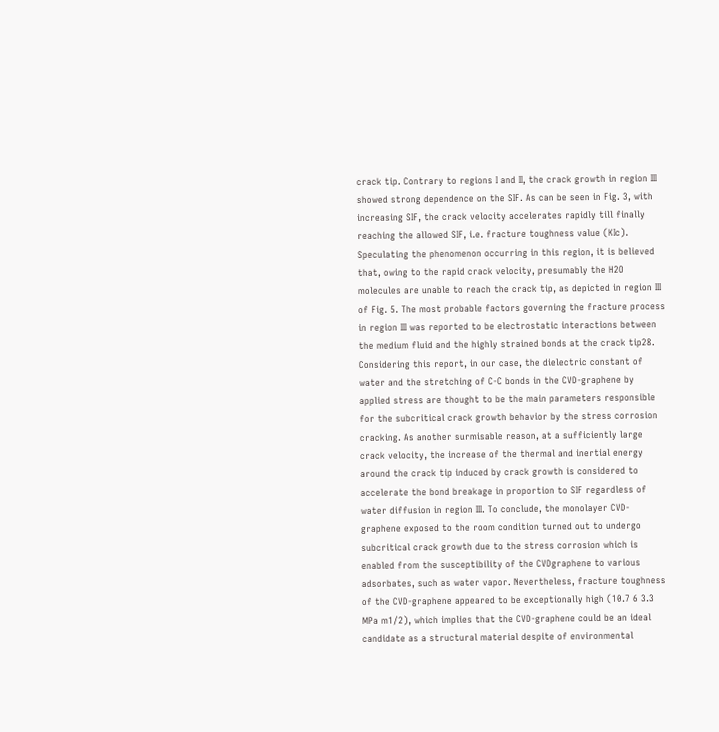crack tip. Contrary to regions I and II, the crack growth in region III showed strong dependence on the SIF. As can be seen in Fig. 3, with increasing SIF, the crack velocity accelerates rapidly till finally reaching the allowed SIF, i.e. fracture toughness value (KIc). Speculating the phenomenon occurring in this region, it is believed that, owing to the rapid crack velocity, presumably the H2O molecules are unable to reach the crack tip, as depicted in region III of Fig. 5. The most probable factors governing the fracture process in region III was reported to be electrostatic interactions between the medium fluid and the highly strained bonds at the crack tip28. Considering this report, in our case, the dielectric constant of water and the stretching of C-C bonds in the CVD-graphene by applied stress are thought to be the main parameters responsible for the subcritical crack growth behavior by the stress corrosion cracking. As another surmisable reason, at a sufficiently large crack velocity, the increase of the thermal and inertial energy around the crack tip induced by crack growth is considered to accelerate the bond breakage in proportion to SIF regardless of water diffusion in region III. To conclude, the monolayer CVD-graphene exposed to the room condition turned out to undergo subcritical crack growth due to the stress corrosion which is enabled from the susceptibility of the CVDgraphene to various adsorbates, such as water vapor. Nevertheless, fracture toughness of the CVD-graphene appeared to be exceptionally high (10.7 6 3.3 MPa m1/2), which implies that the CVD-graphene could be an ideal candidate as a structural material despite of environmental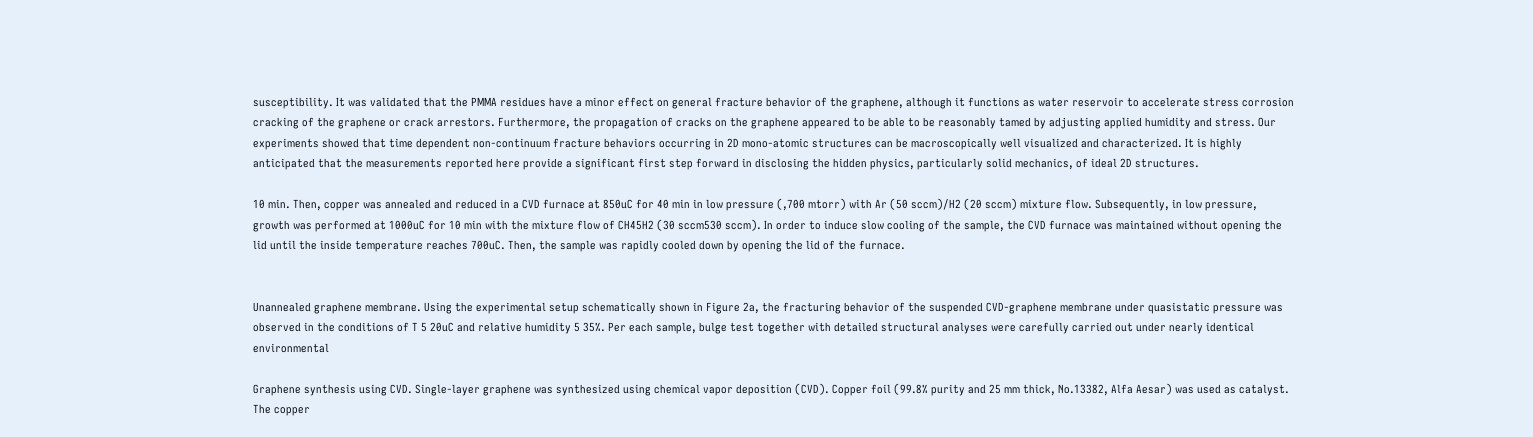susceptibility. It was validated that the PMMA residues have a minor effect on general fracture behavior of the graphene, although it functions as water reservoir to accelerate stress corrosion cracking of the graphene or crack arrestors. Furthermore, the propagation of cracks on the graphene appeared to be able to be reasonably tamed by adjusting applied humidity and stress. Our experiments showed that time dependent non-continuum fracture behaviors occurring in 2D mono-atomic structures can be macroscopically well visualized and characterized. It is highly anticipated that the measurements reported here provide a significant first step forward in disclosing the hidden physics, particularly solid mechanics, of ideal 2D structures.

10 min. Then, copper was annealed and reduced in a CVD furnace at 850uC for 40 min in low pressure (,700 mtorr) with Ar (50 sccm)/H2 (20 sccm) mixture flow. Subsequently, in low pressure, growth was performed at 1000uC for 10 min with the mixture flow of CH45H2 (30 sccm530 sccm). In order to induce slow cooling of the sample, the CVD furnace was maintained without opening the lid until the inside temperature reaches 700uC. Then, the sample was rapidly cooled down by opening the lid of the furnace.


Unannealed graphene membrane. Using the experimental setup schematically shown in Figure 2a, the fracturing behavior of the suspended CVD-graphene membrane under quasistatic pressure was observed in the conditions of T 5 20uC and relative humidity 5 35%. Per each sample, bulge test together with detailed structural analyses were carefully carried out under nearly identical environmental

Graphene synthesis using CVD. Single-layer graphene was synthesized using chemical vapor deposition (CVD). Copper foil (99.8% purity and 25 mm thick, No.13382, Alfa Aesar) was used as catalyst. The copper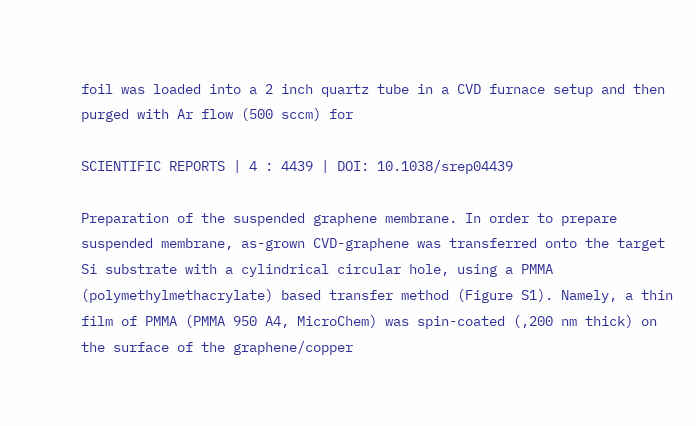foil was loaded into a 2 inch quartz tube in a CVD furnace setup and then purged with Ar flow (500 sccm) for

SCIENTIFIC REPORTS | 4 : 4439 | DOI: 10.1038/srep04439

Preparation of the suspended graphene membrane. In order to prepare suspended membrane, as-grown CVD-graphene was transferred onto the target Si substrate with a cylindrical circular hole, using a PMMA (polymethylmethacrylate) based transfer method (Figure S1). Namely, a thin film of PMMA (PMMA 950 A4, MicroChem) was spin-coated (,200 nm thick) on the surface of the graphene/copper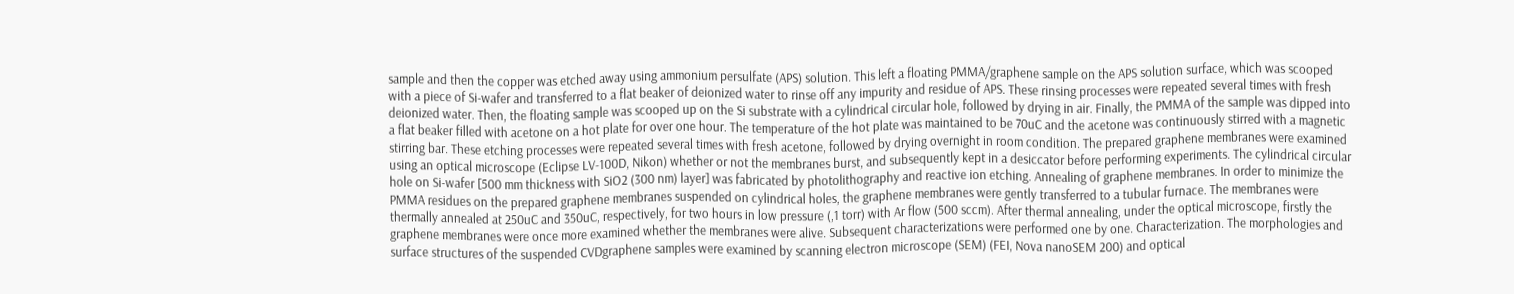sample and then the copper was etched away using ammonium persulfate (APS) solution. This left a floating PMMA/graphene sample on the APS solution surface, which was scooped with a piece of Si-wafer and transferred to a flat beaker of deionized water to rinse off any impurity and residue of APS. These rinsing processes were repeated several times with fresh deionized water. Then, the floating sample was scooped up on the Si substrate with a cylindrical circular hole, followed by drying in air. Finally, the PMMA of the sample was dipped into a flat beaker filled with acetone on a hot plate for over one hour. The temperature of the hot plate was maintained to be 70uC and the acetone was continuously stirred with a magnetic stirring bar. These etching processes were repeated several times with fresh acetone, followed by drying overnight in room condition. The prepared graphene membranes were examined using an optical microscope (Eclipse LV-100D, Nikon) whether or not the membranes burst, and subsequently kept in a desiccator before performing experiments. The cylindrical circular hole on Si-wafer [500 mm thickness with SiO2 (300 nm) layer] was fabricated by photolithography and reactive ion etching. Annealing of graphene membranes. In order to minimize the PMMA residues on the prepared graphene membranes suspended on cylindrical holes, the graphene membranes were gently transferred to a tubular furnace. The membranes were thermally annealed at 250uC and 350uC, respectively, for two hours in low pressure (,1 torr) with Ar flow (500 sccm). After thermal annealing, under the optical microscope, firstly the graphene membranes were once more examined whether the membranes were alive. Subsequent characterizations were performed one by one. Characterization. The morphologies and surface structures of the suspended CVDgraphene samples were examined by scanning electron microscope (SEM) (FEI, Nova nanoSEM 200) and optical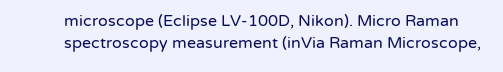microscope (Eclipse LV-100D, Nikon). Micro Raman spectroscopy measurement (inVia Raman Microscope,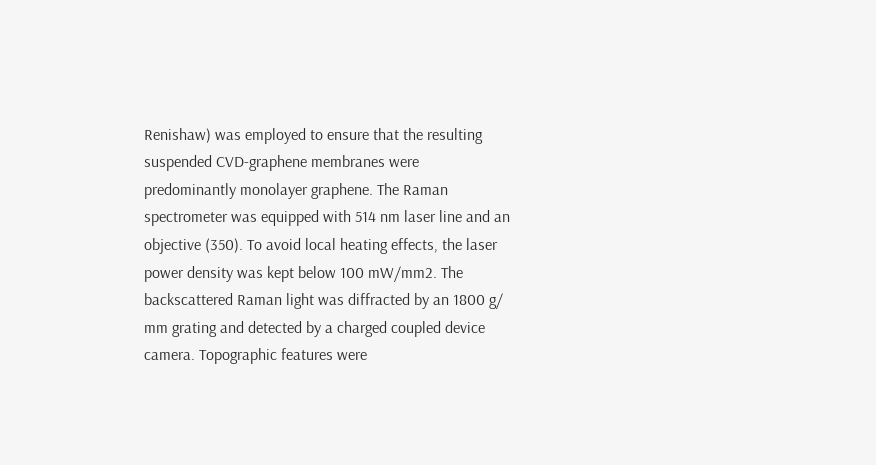Renishaw) was employed to ensure that the resulting suspended CVD-graphene membranes were predominantly monolayer graphene. The Raman spectrometer was equipped with 514 nm laser line and an objective (350). To avoid local heating effects, the laser power density was kept below 100 mW/mm2. The backscattered Raman light was diffracted by an 1800 g/ mm grating and detected by a charged coupled device camera. Topographic features were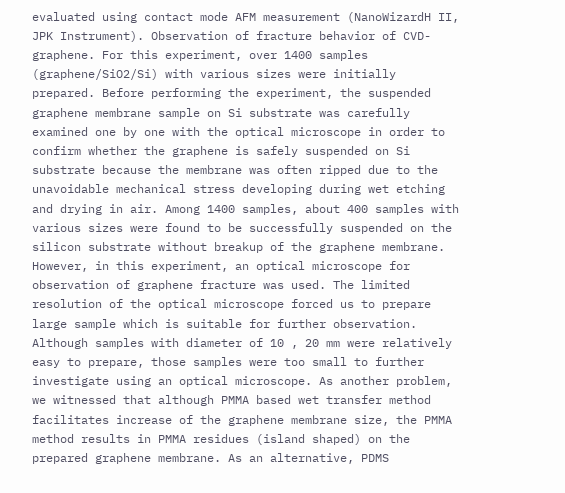evaluated using contact mode AFM measurement (NanoWizardH II, JPK Instrument). Observation of fracture behavior of CVD-graphene. For this experiment, over 1400 samples (graphene/SiO2/Si) with various sizes were initially prepared. Before performing the experiment, the suspended graphene membrane sample on Si substrate was carefully examined one by one with the optical microscope in order to confirm whether the graphene is safely suspended on Si substrate because the membrane was often ripped due to the unavoidable mechanical stress developing during wet etching and drying in air. Among 1400 samples, about 400 samples with various sizes were found to be successfully suspended on the silicon substrate without breakup of the graphene membrane. However, in this experiment, an optical microscope for observation of graphene fracture was used. The limited resolution of the optical microscope forced us to prepare large sample which is suitable for further observation. Although samples with diameter of 10 , 20 mm were relatively easy to prepare, those samples were too small to further investigate using an optical microscope. As another problem, we witnessed that although PMMA based wet transfer method facilitates increase of the graphene membrane size, the PMMA method results in PMMA residues (island shaped) on the prepared graphene membrane. As an alternative, PDMS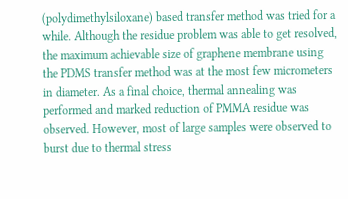(polydimethylsiloxane) based transfer method was tried for a while. Although the residue problem was able to get resolved, the maximum achievable size of graphene membrane using the PDMS transfer method was at the most few micrometers in diameter. As a final choice, thermal annealing was performed and marked reduction of PMMA residue was observed. However, most of large samples were observed to burst due to thermal stress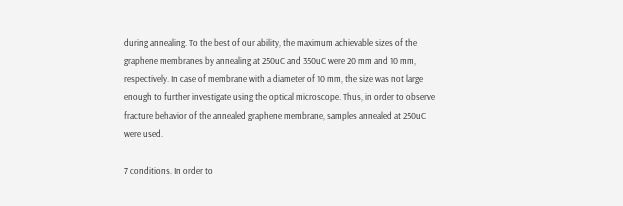during annealing. To the best of our ability, the maximum achievable sizes of the graphene membranes by annealing at 250uC and 350uC were 20 mm and 10 mm, respectively. In case of membrane with a diameter of 10 mm, the size was not large enough to further investigate using the optical microscope. Thus, in order to observe fracture behavior of the annealed graphene membrane, samples annealed at 250uC were used.

7 conditions. In order to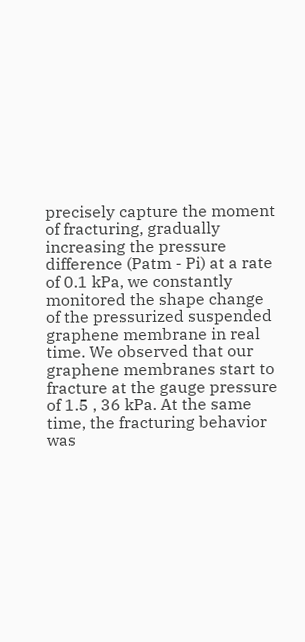precisely capture the moment of fracturing, gradually increasing the pressure difference (Patm - Pi) at a rate of 0.1 kPa, we constantly monitored the shape change of the pressurized suspended graphene membrane in real time. We observed that our graphene membranes start to fracture at the gauge pressure of 1.5 , 36 kPa. At the same time, the fracturing behavior was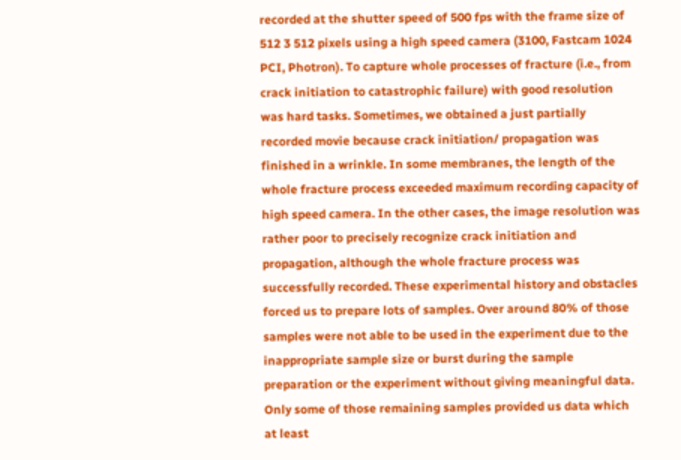recorded at the shutter speed of 500 fps with the frame size of 512 3 512 pixels using a high speed camera (3100, Fastcam 1024 PCI, Photron). To capture whole processes of fracture (i.e., from crack initiation to catastrophic failure) with good resolution was hard tasks. Sometimes, we obtained a just partially recorded movie because crack initiation/ propagation was finished in a wrinkle. In some membranes, the length of the whole fracture process exceeded maximum recording capacity of high speed camera. In the other cases, the image resolution was rather poor to precisely recognize crack initiation and propagation, although the whole fracture process was successfully recorded. These experimental history and obstacles forced us to prepare lots of samples. Over around 80% of those samples were not able to be used in the experiment due to the inappropriate sample size or burst during the sample preparation or the experiment without giving meaningful data. Only some of those remaining samples provided us data which at least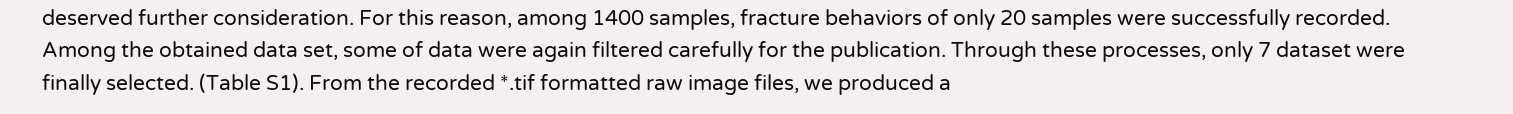deserved further consideration. For this reason, among 1400 samples, fracture behaviors of only 20 samples were successfully recorded. Among the obtained data set, some of data were again filtered carefully for the publication. Through these processes, only 7 dataset were finally selected. (Table S1). From the recorded *.tif formatted raw image files, we produced a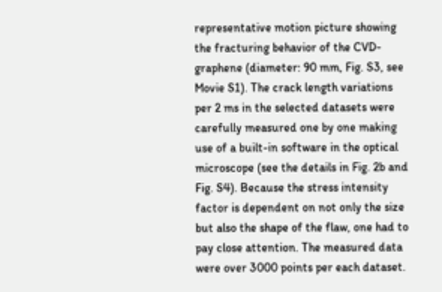representative motion picture showing the fracturing behavior of the CVD-graphene (diameter: 90 mm, Fig. S3, see Movie S1). The crack length variations per 2 ms in the selected datasets were carefully measured one by one making use of a built-in software in the optical microscope (see the details in Fig. 2b and Fig. S4). Because the stress intensity factor is dependent on not only the size but also the shape of the flaw, one had to pay close attention. The measured data were over 3000 points per each dataset.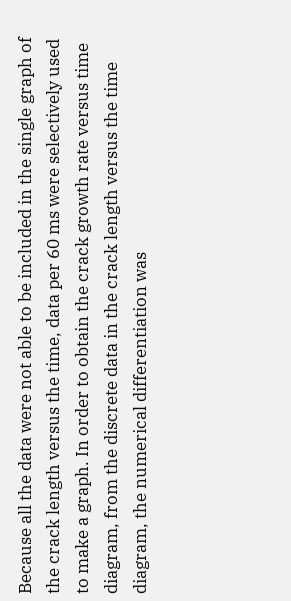Because all the data were not able to be included in the single graph of the crack length versus the time, data per 60 ms were selectively used to make a graph. In order to obtain the crack growth rate versus time diagram, from the discrete data in the crack length versus the time diagram, the numerical differentiation was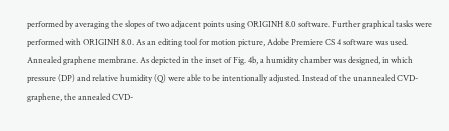performed by averaging the slopes of two adjacent points using ORIGINH 8.0 software. Further graphical tasks were performed with ORIGINH 8.0. As an editing tool for motion picture, Adobe Premiere CS 4 software was used. Annealed graphene membrane. As depicted in the inset of Fig. 4b, a humidity chamber was designed, in which pressure (DP) and relative humidity (Q) were able to be intentionally adjusted. Instead of the unannealed CVD-graphene, the annealed CVD-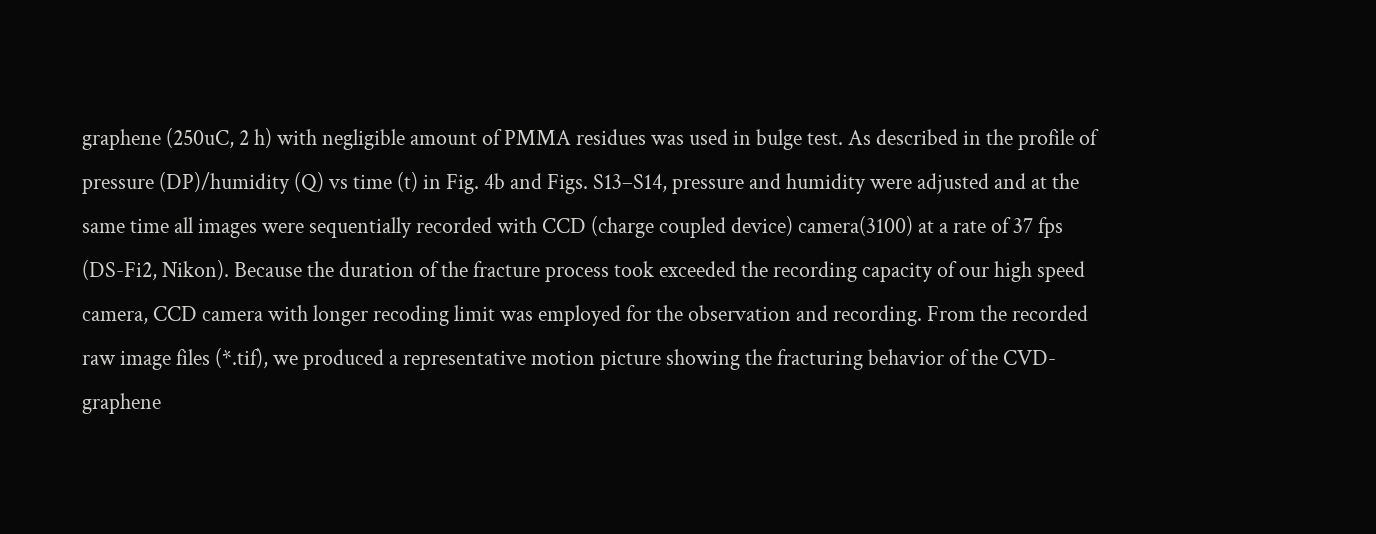graphene (250uC, 2 h) with negligible amount of PMMA residues was used in bulge test. As described in the profile of pressure (DP)/humidity (Q) vs time (t) in Fig. 4b and Figs. S13–S14, pressure and humidity were adjusted and at the same time all images were sequentially recorded with CCD (charge coupled device) camera(3100) at a rate of 37 fps (DS-Fi2, Nikon). Because the duration of the fracture process took exceeded the recording capacity of our high speed camera, CCD camera with longer recoding limit was employed for the observation and recording. From the recorded raw image files (*.tif), we produced a representative motion picture showing the fracturing behavior of the CVD-graphene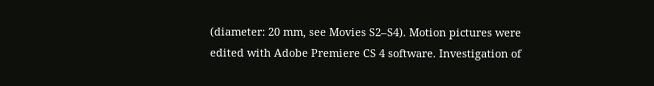(diameter: 20 mm, see Movies S2–S4). Motion pictures were edited with Adobe Premiere CS 4 software. Investigation of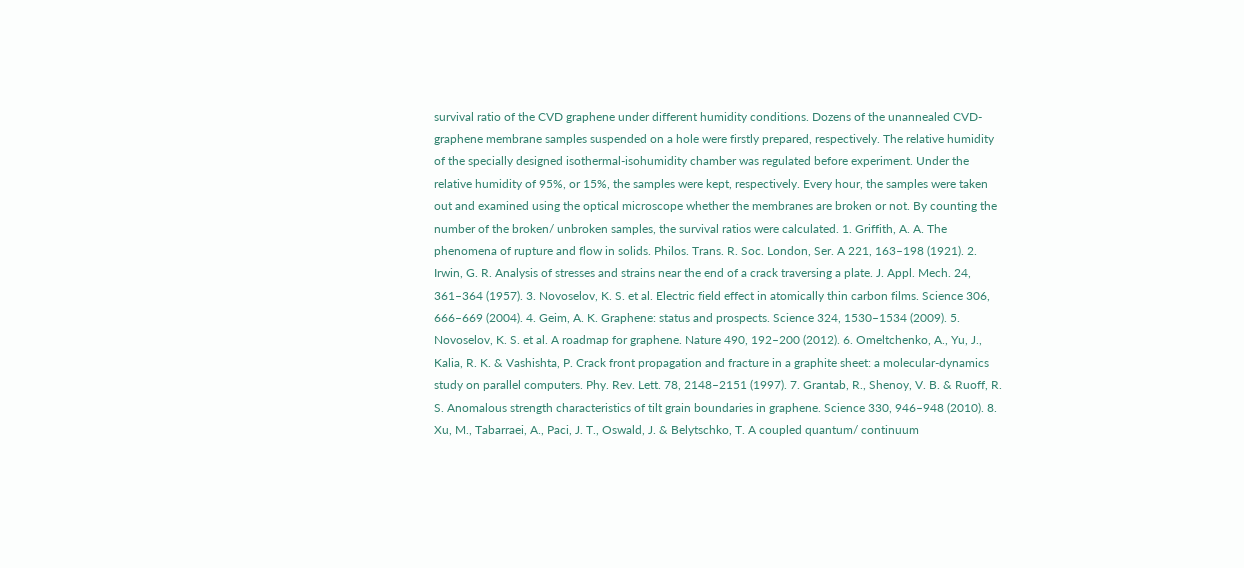survival ratio of the CVD graphene under different humidity conditions. Dozens of the unannealed CVD-graphene membrane samples suspended on a hole were firstly prepared, respectively. The relative humidity of the specially designed isothermal-isohumidity chamber was regulated before experiment. Under the relative humidity of 95%, or 15%, the samples were kept, respectively. Every hour, the samples were taken out and examined using the optical microscope whether the membranes are broken or not. By counting the number of the broken/ unbroken samples, the survival ratios were calculated. 1. Griffith, A. A. The phenomena of rupture and flow in solids. Philos. Trans. R. Soc. London, Ser. A 221, 163–198 (1921). 2. Irwin, G. R. Analysis of stresses and strains near the end of a crack traversing a plate. J. Appl. Mech. 24, 361–364 (1957). 3. Novoselov, K. S. et al. Electric field effect in atomically thin carbon films. Science 306, 666–669 (2004). 4. Geim, A. K. Graphene: status and prospects. Science 324, 1530–1534 (2009). 5. Novoselov, K. S. et al. A roadmap for graphene. Nature 490, 192–200 (2012). 6. Omeltchenko, A., Yu, J., Kalia, R. K. & Vashishta, P. Crack front propagation and fracture in a graphite sheet: a molecular-dynamics study on parallel computers. Phy. Rev. Lett. 78, 2148–2151 (1997). 7. Grantab, R., Shenoy, V. B. & Ruoff, R. S. Anomalous strength characteristics of tilt grain boundaries in graphene. Science 330, 946–948 (2010). 8. Xu, M., Tabarraei, A., Paci, J. T., Oswald, J. & Belytschko, T. A coupled quantum/ continuum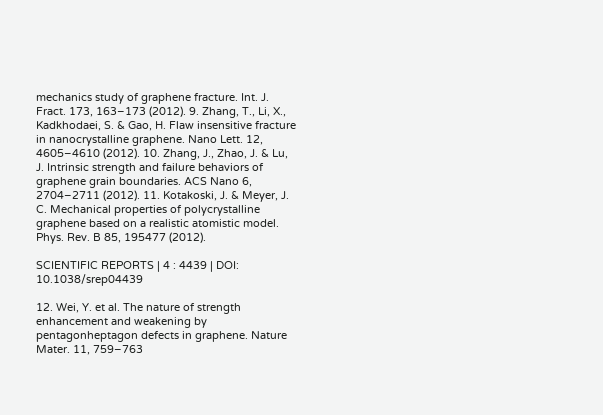mechanics study of graphene fracture. Int. J. Fract. 173, 163–173 (2012). 9. Zhang, T., Li, X., Kadkhodaei, S. & Gao, H. Flaw insensitive fracture in nanocrystalline graphene. Nano Lett. 12, 4605–4610 (2012). 10. Zhang, J., Zhao, J. & Lu, J. Intrinsic strength and failure behaviors of graphene grain boundaries. ACS Nano 6, 2704–2711 (2012). 11. Kotakoski, J. & Meyer, J. C. Mechanical properties of polycrystalline graphene based on a realistic atomistic model. Phys. Rev. B 85, 195477 (2012).

SCIENTIFIC REPORTS | 4 : 4439 | DOI: 10.1038/srep04439

12. Wei, Y. et al. The nature of strength enhancement and weakening by pentagonheptagon defects in graphene. Nature Mater. 11, 759–763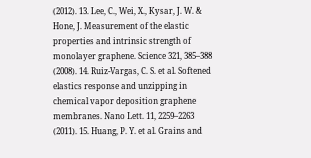(2012). 13. Lee, C., Wei, X., Kysar, J. W. & Hone, J. Measurement of the elastic properties and intrinsic strength of monolayer graphene. Science 321, 385–388 (2008). 14. Ruiz-Vargas, C. S. et al. Softened elastics response and unzipping in chemical vapor deposition graphene membranes. Nano Lett. 11, 2259–2263 (2011). 15. Huang, P. Y. et al. Grains and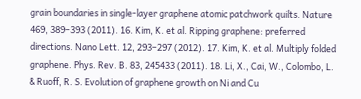grain boundaries in single-layer graphene atomic patchwork quilts. Nature 469, 389–393 (2011). 16. Kim, K. et al. Ripping graphene: preferred directions. Nano Lett. 12, 293–297 (2012). 17. Kim, K. et al. Multiply folded graphene. Phys. Rev. B. 83, 245433 (2011). 18. Li, X., Cai, W., Colombo, L. & Ruoff, R. S. Evolution of graphene growth on Ni and Cu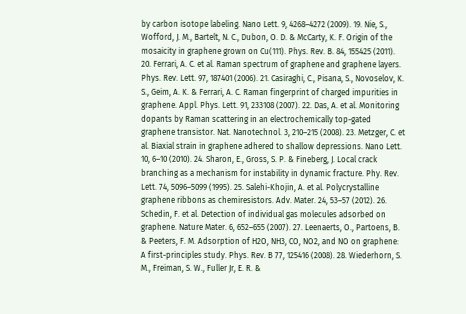by carbon isotope labeling. Nano Lett. 9, 4268–4272 (2009). 19. Nie, S., Wofford, J. M., Bartelt, N. C., Dubon, O. D. & McCarty, K. F. Origin of the mosaicity in graphene grown on Cu(111). Phys. Rev. B. 84, 155425 (2011). 20. Ferrari, A. C. et al. Raman spectrum of graphene and graphene layers. Phys. Rev. Lett. 97, 187401 (2006). 21. Casiraghi, C., Pisana, S., Novoselov, K. S., Geim, A. K. & Ferrari, A. C. Raman fingerprint of charged impurities in graphene. Appl. Phys. Lett. 91, 233108 (2007). 22. Das, A. et al. Monitoring dopants by Raman scattering in an electrochemically top-gated graphene transistor. Nat. Nanotechnol. 3, 210–215 (2008). 23. Metzger, C. et al. Biaxial strain in graphene adhered to shallow depressions. Nano Lett. 10, 6–10 (2010). 24. Sharon, E., Gross, S. P. & Fineberg, J. Local crack branching as a mechanism for instability in dynamic fracture. Phy. Rev. Lett. 74, 5096–5099 (1995). 25. Salehi-Khojin, A. et al. Polycrystalline graphene ribbons as chemiresistors. Adv. Mater. 24, 53–57 (2012). 26. Schedin, F. et al. Detection of individual gas molecules adsorbed on graphene. Nature Mater. 6, 652–655 (2007). 27. Leenaerts, O., Partoens, B. & Peeters, F. M. Adsorption of H2O, NH3, CO, NO2, and NO on graphene: A first-principles study. Phys. Rev. B 77, 125416 (2008). 28. Wiederhorn, S. M., Freiman, S. W., Fuller Jr, E. R. &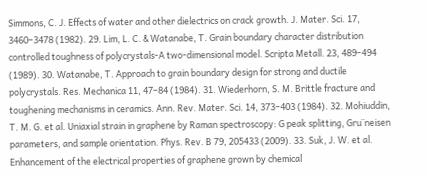Simmons, C. J. Effects of water and other dielectrics on crack growth. J. Mater. Sci. 17, 3460–3478 (1982). 29. Lim, L. C. & Watanabe, T. Grain boundary character distribution controlled toughness of polycrystals-A two-dimensional model. Scripta Metall. 23, 489–494 (1989). 30. Watanabe, T. Approach to grain boundary design for strong and ductile polycrystals. Res. Mechanica 11, 47–84 (1984). 31. Wiederhorn, S. M. Brittle fracture and toughening mechanisms in ceramics. Ann. Rev. Mater. Sci. 14, 373–403 (1984). 32. Mohiuddin, T. M. G. et al. Uniaxial strain in graphene by Raman spectroscopy: G peak splitting, Gru¨neisen parameters, and sample orientation. Phys. Rev. B 79, 205433 (2009). 33. Suk, J. W. et al. Enhancement of the electrical properties of graphene grown by chemical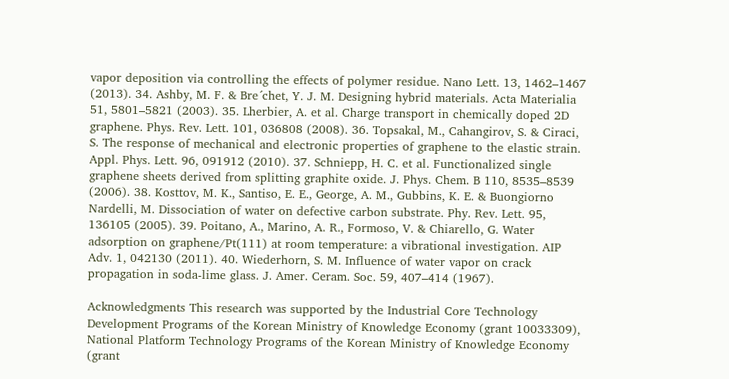vapor deposition via controlling the effects of polymer residue. Nano Lett. 13, 1462–1467 (2013). 34. Ashby, M. F. & Bre´chet, Y. J. M. Designing hybrid materials. Acta Materialia 51, 5801–5821 (2003). 35. Lherbier, A. et al. Charge transport in chemically doped 2D graphene. Phys. Rev. Lett. 101, 036808 (2008). 36. Topsakal, M., Cahangirov, S. & Ciraci, S. The response of mechanical and electronic properties of graphene to the elastic strain. Appl. Phys. Lett. 96, 091912 (2010). 37. Schniepp, H. C. et al. Functionalized single graphene sheets derived from splitting graphite oxide. J. Phys. Chem. B 110, 8535–8539 (2006). 38. Kosttov, M. K., Santiso, E. E., George, A. M., Gubbins, K. E. & Buongiorno Nardelli, M. Dissociation of water on defective carbon substrate. Phy. Rev. Lett. 95, 136105 (2005). 39. Poitano, A., Marino, A. R., Formoso, V. & Chiarello, G. Water adsorption on graphene/Pt(111) at room temperature: a vibrational investigation. AIP Adv. 1, 042130 (2011). 40. Wiederhorn, S. M. Influence of water vapor on crack propagation in soda-lime glass. J. Amer. Ceram. Soc. 59, 407–414 (1967).

Acknowledgments This research was supported by the Industrial Core Technology Development Programs of the Korean Ministry of Knowledge Economy (grant 10033309), National Platform Technology Programs of the Korean Ministry of Knowledge Economy (grant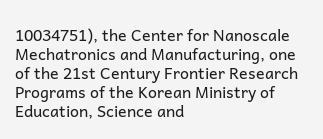10034751), the Center for Nanoscale Mechatronics and Manufacturing, one of the 21st Century Frontier Research Programs of the Korean Ministry of Education, Science and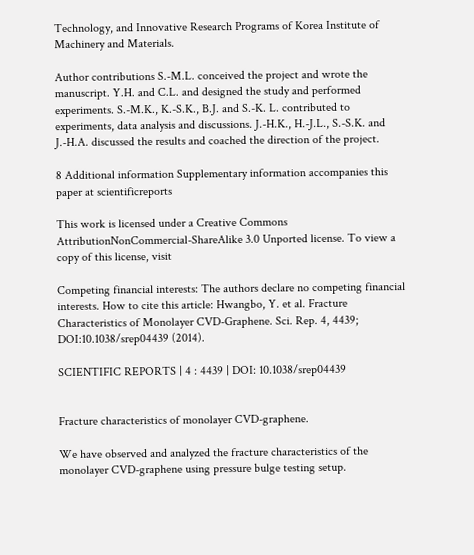Technology, and Innovative Research Programs of Korea Institute of Machinery and Materials.

Author contributions S.-M.L. conceived the project and wrote the manuscript. Y.H. and C.L. and designed the study and performed experiments. S.-M.K., K.-S.K., B.J. and S.-K. L. contributed to experiments, data analysis and discussions. J.-H.K., H.-J.L., S.-S.K. and J.-H.A. discussed the results and coached the direction of the project.

8 Additional information Supplementary information accompanies this paper at scientificreports

This work is licensed under a Creative Commons AttributionNonCommercial-ShareAlike 3.0 Unported license. To view a copy of this license, visit

Competing financial interests: The authors declare no competing financial interests. How to cite this article: Hwangbo, Y. et al. Fracture Characteristics of Monolayer CVD-Graphene. Sci. Rep. 4, 4439; DOI:10.1038/srep04439 (2014).

SCIENTIFIC REPORTS | 4 : 4439 | DOI: 10.1038/srep04439


Fracture characteristics of monolayer CVD-graphene.

We have observed and analyzed the fracture characteristics of the monolayer CVD-graphene using pressure bulge testing setup.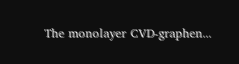The monolayer CVD-graphen...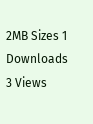2MB Sizes 1 Downloads 3 Views